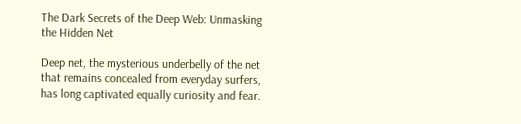The Dark Secrets of the Deep Web: Unmasking the Hidden Net

Deep net, the mysterious underbelly of the net that remains concealed from everyday surfers, has long captivated equally curiosity and fear.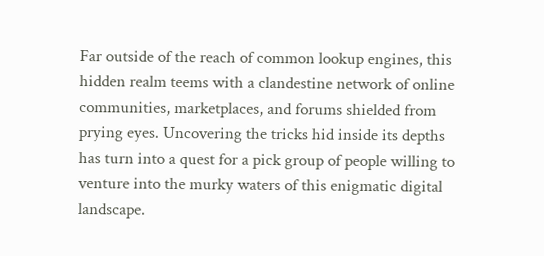Far outside of the reach of common lookup engines, this hidden realm teems with a clandestine network of online communities, marketplaces, and forums shielded from prying eyes. Uncovering the tricks hid inside its depths has turn into a quest for a pick group of people willing to venture into the murky waters of this enigmatic digital landscape.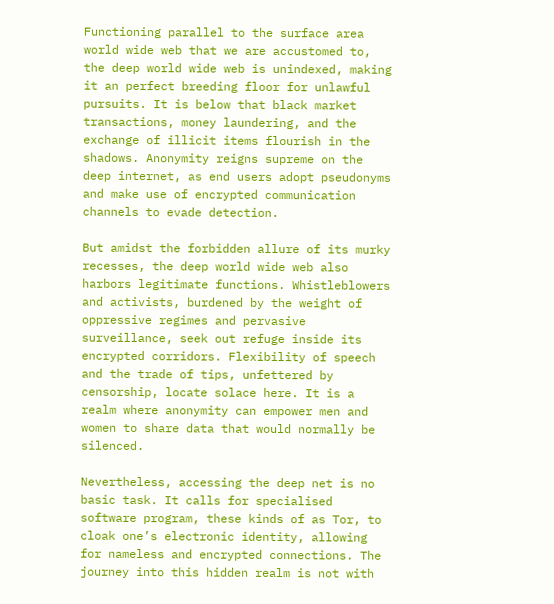Functioning parallel to the surface area world wide web that we are accustomed to, the deep world wide web is unindexed, making it an perfect breeding floor for unlawful pursuits. It is below that black market transactions, money laundering, and the exchange of illicit items flourish in the shadows. Anonymity reigns supreme on the deep internet, as end users adopt pseudonyms and make use of encrypted communication channels to evade detection.

But amidst the forbidden allure of its murky recesses, the deep world wide web also harbors legitimate functions. Whistleblowers and activists, burdened by the weight of oppressive regimes and pervasive surveillance, seek out refuge inside its encrypted corridors. Flexibility of speech and the trade of tips, unfettered by censorship, locate solace here. It is a realm where anonymity can empower men and women to share data that would normally be silenced.

Nevertheless, accessing the deep net is no basic task. It calls for specialised software program, these kinds of as Tor, to cloak one’s electronic identity, allowing for nameless and encrypted connections. The journey into this hidden realm is not with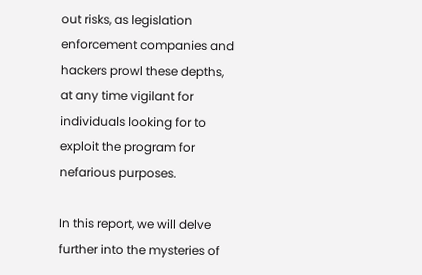out risks, as legislation enforcement companies and hackers prowl these depths, at any time vigilant for individuals looking for to exploit the program for nefarious purposes.

In this report, we will delve further into the mysteries of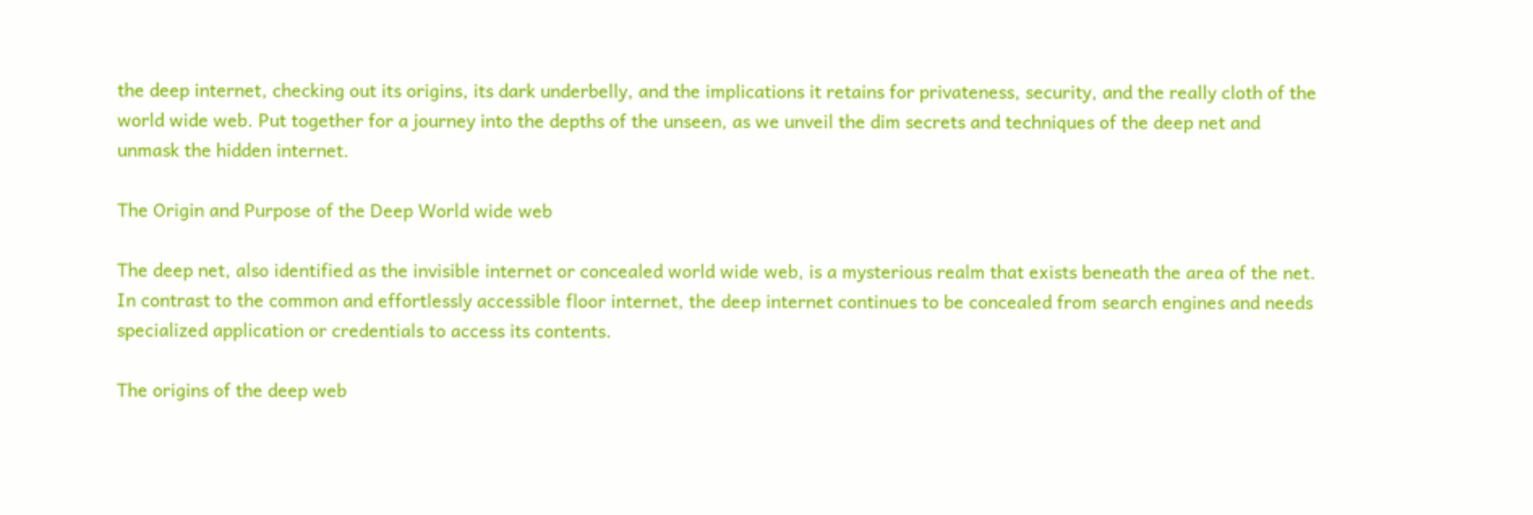the deep internet, checking out its origins, its dark underbelly, and the implications it retains for privateness, security, and the really cloth of the world wide web. Put together for a journey into the depths of the unseen, as we unveil the dim secrets and techniques of the deep net and unmask the hidden internet.

The Origin and Purpose of the Deep World wide web

The deep net, also identified as the invisible internet or concealed world wide web, is a mysterious realm that exists beneath the area of the net. In contrast to the common and effortlessly accessible floor internet, the deep internet continues to be concealed from search engines and needs specialized application or credentials to access its contents.

The origins of the deep web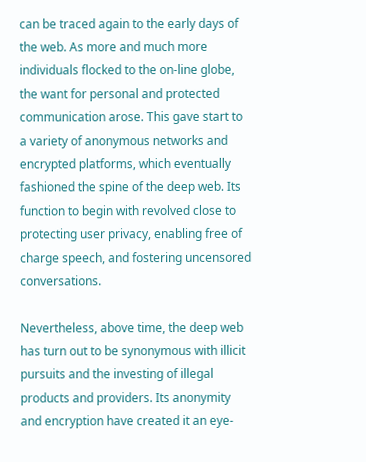can be traced again to the early days of the web. As more and much more individuals flocked to the on-line globe, the want for personal and protected communication arose. This gave start to a variety of anonymous networks and encrypted platforms, which eventually fashioned the spine of the deep web. Its function to begin with revolved close to protecting user privacy, enabling free of charge speech, and fostering uncensored conversations.

Nevertheless, above time, the deep web has turn out to be synonymous with illicit pursuits and the investing of illegal products and providers. Its anonymity and encryption have created it an eye-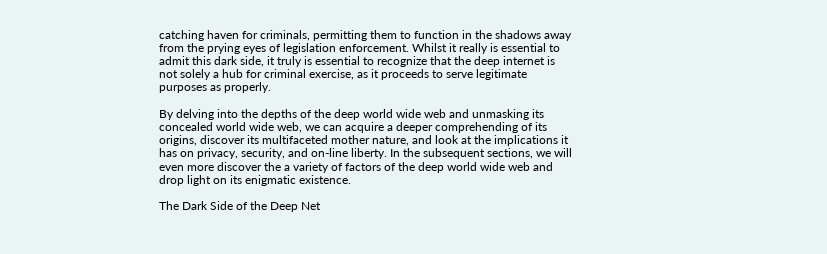catching haven for criminals, permitting them to function in the shadows away from the prying eyes of legislation enforcement. Whilst it really is essential to admit this dark side, it truly is essential to recognize that the deep internet is not solely a hub for criminal exercise, as it proceeds to serve legitimate purposes as properly.

By delving into the depths of the deep world wide web and unmasking its concealed world wide web, we can acquire a deeper comprehending of its origins, discover its multifaceted mother nature, and look at the implications it has on privacy, security, and on-line liberty. In the subsequent sections, we will even more discover the a variety of factors of the deep world wide web and drop light on its enigmatic existence.

The Dark Side of the Deep Net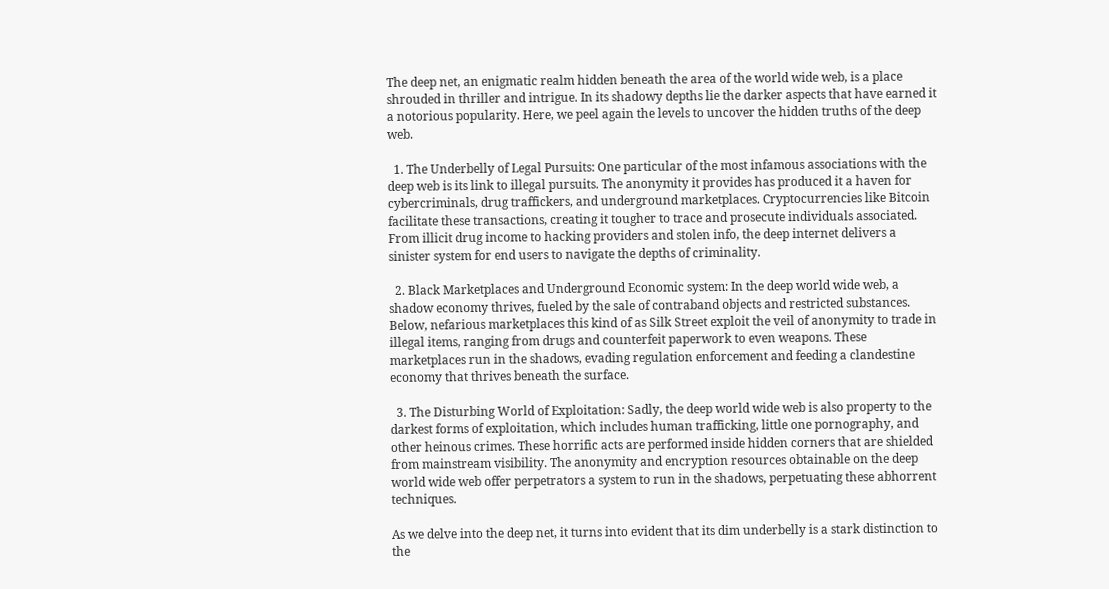The deep net, an enigmatic realm hidden beneath the area of the world wide web, is a place shrouded in thriller and intrigue. In its shadowy depths lie the darker aspects that have earned it a notorious popularity. Here, we peel again the levels to uncover the hidden truths of the deep web.

  1. The Underbelly of Legal Pursuits: One particular of the most infamous associations with the deep web is its link to illegal pursuits. The anonymity it provides has produced it a haven for cybercriminals, drug traffickers, and underground marketplaces. Cryptocurrencies like Bitcoin facilitate these transactions, creating it tougher to trace and prosecute individuals associated. From illicit drug income to hacking providers and stolen info, the deep internet delivers a sinister system for end users to navigate the depths of criminality.

  2. Black Marketplaces and Underground Economic system: In the deep world wide web, a shadow economy thrives, fueled by the sale of contraband objects and restricted substances. Below, nefarious marketplaces this kind of as Silk Street exploit the veil of anonymity to trade in illegal items, ranging from drugs and counterfeit paperwork to even weapons. These marketplaces run in the shadows, evading regulation enforcement and feeding a clandestine economy that thrives beneath the surface.

  3. The Disturbing World of Exploitation: Sadly, the deep world wide web is also property to the darkest forms of exploitation, which includes human trafficking, little one pornography, and other heinous crimes. These horrific acts are performed inside hidden corners that are shielded from mainstream visibility. The anonymity and encryption resources obtainable on the deep world wide web offer perpetrators a system to run in the shadows, perpetuating these abhorrent techniques.

As we delve into the deep net, it turns into evident that its dim underbelly is a stark distinction to the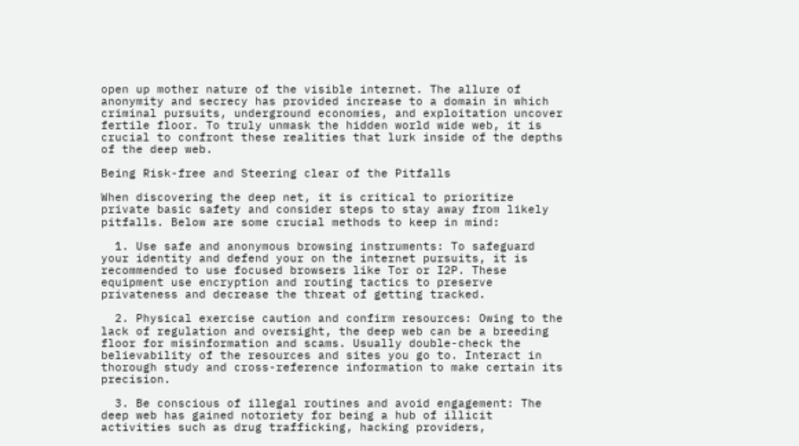open up mother nature of the visible internet. The allure of anonymity and secrecy has provided increase to a domain in which criminal pursuits, underground economies, and exploitation uncover fertile floor. To truly unmask the hidden world wide web, it is crucial to confront these realities that lurk inside of the depths of the deep web.

Being Risk-free and Steering clear of the Pitfalls

When discovering the deep net, it is critical to prioritize private basic safety and consider steps to stay away from likely pitfalls. Below are some crucial methods to keep in mind:

  1. Use safe and anonymous browsing instruments: To safeguard your identity and defend your on the internet pursuits, it is recommended to use focused browsers like Tor or I2P. These equipment use encryption and routing tactics to preserve privateness and decrease the threat of getting tracked.

  2. Physical exercise caution and confirm resources: Owing to the lack of regulation and oversight, the deep web can be a breeding floor for misinformation and scams. Usually double-check the believability of the resources and sites you go to. Interact in thorough study and cross-reference information to make certain its precision.

  3. Be conscious of illegal routines and avoid engagement: The deep web has gained notoriety for being a hub of illicit activities such as drug trafficking, hacking providers,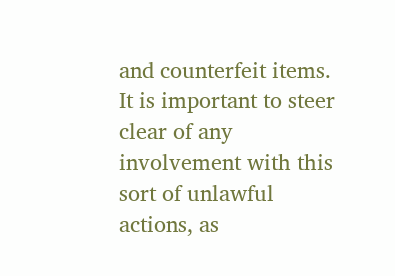and counterfeit items. It is important to steer clear of any involvement with this sort of unlawful actions, as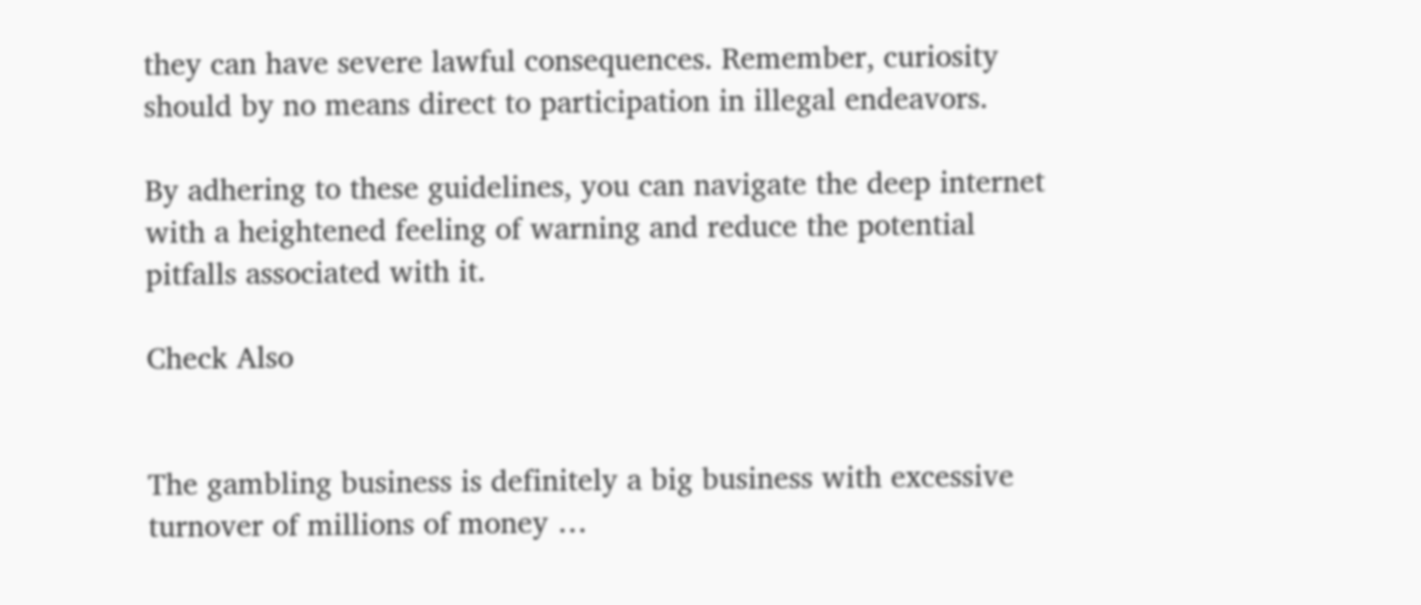they can have severe lawful consequences. Remember, curiosity should by no means direct to participation in illegal endeavors.

By adhering to these guidelines, you can navigate the deep internet with a heightened feeling of warning and reduce the potential pitfalls associated with it.

Check Also


The gambling business is definitely a big business with excessive turnover of millions of money …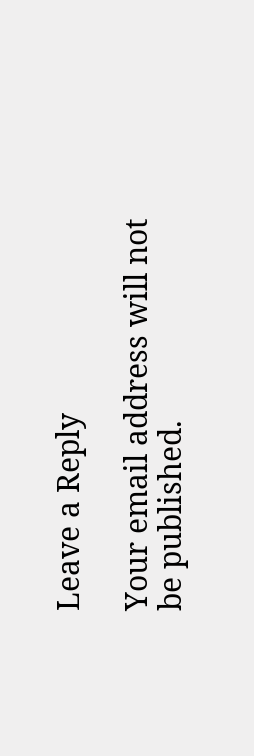Leave a Reply

Your email address will not be published.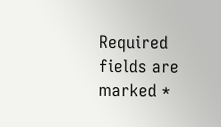Required fields are marked *